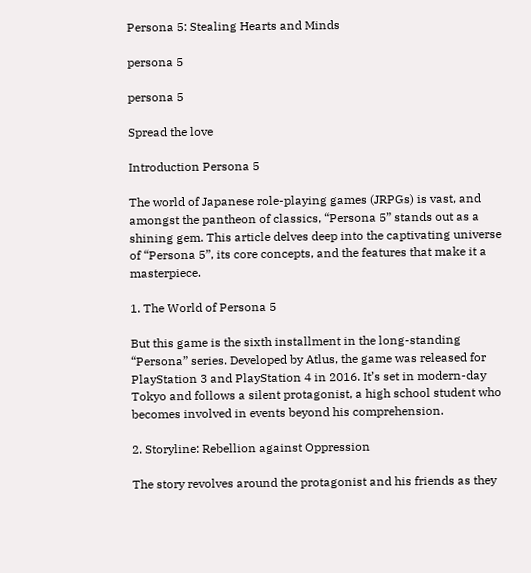Persona 5: Stealing Hearts and Minds

persona 5

persona 5

Spread the love

Introduction Persona 5

The world of Japanese role-playing games (JRPGs) is vast, and amongst the pantheon of classics, “Persona 5” stands out as a shining gem. This article delves deep into the captivating universe of “Persona 5”, its core concepts, and the features that make it a masterpiece.

1. The World of Persona 5

But this game is the sixth installment in the long-standing “Persona” series. Developed by Atlus, the game was released for PlayStation 3 and PlayStation 4 in 2016. It’s set in modern-day Tokyo and follows a silent protagonist, a high school student who becomes involved in events beyond his comprehension.

2. Storyline: Rebellion against Oppression

The story revolves around the protagonist and his friends as they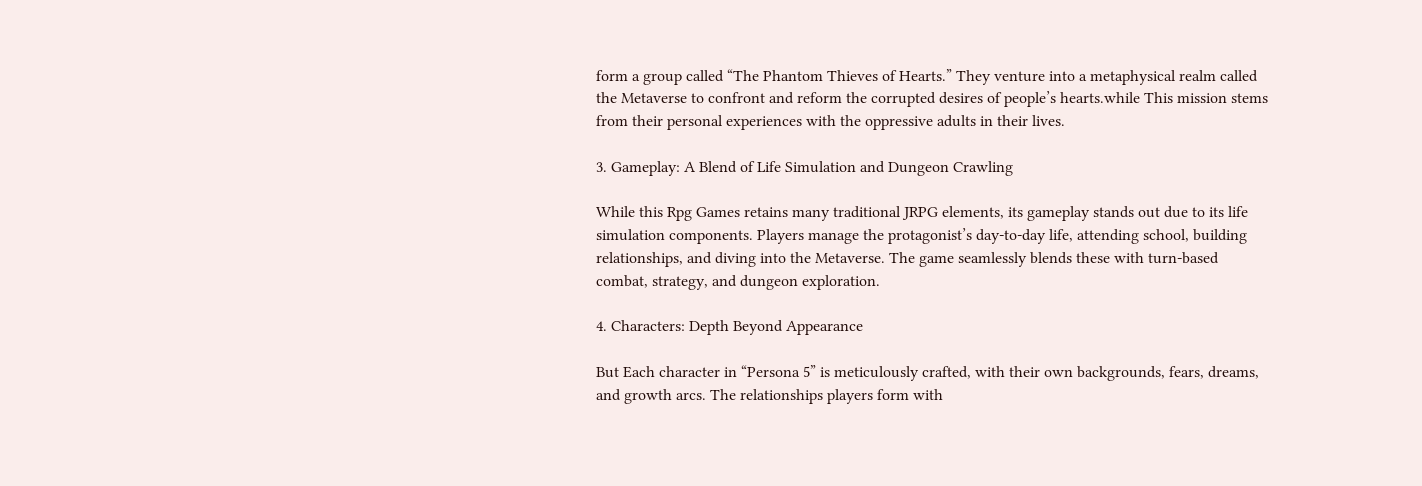form a group called “The Phantom Thieves of Hearts.” They venture into a metaphysical realm called the Metaverse to confront and reform the corrupted desires of people’s hearts.while This mission stems from their personal experiences with the oppressive adults in their lives.

3. Gameplay: A Blend of Life Simulation and Dungeon Crawling

While this Rpg Games retains many traditional JRPG elements, its gameplay stands out due to its life simulation components. Players manage the protagonist’s day-to-day life, attending school, building relationships, and diving into the Metaverse. The game seamlessly blends these with turn-based combat, strategy, and dungeon exploration.

4. Characters: Depth Beyond Appearance

But Each character in “Persona 5” is meticulously crafted, with their own backgrounds, fears, dreams, and growth arcs. The relationships players form with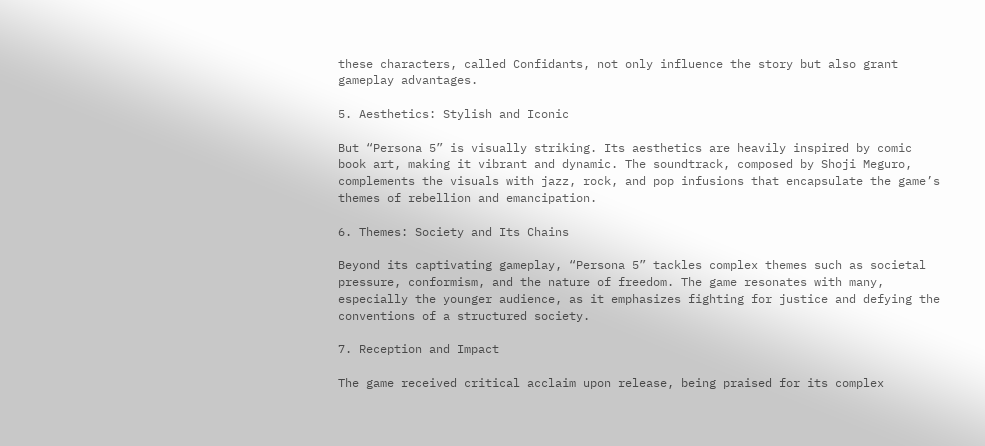these characters, called Confidants, not only influence the story but also grant gameplay advantages.

5. Aesthetics: Stylish and Iconic

But “Persona 5” is visually striking. Its aesthetics are heavily inspired by comic book art, making it vibrant and dynamic. The soundtrack, composed by Shoji Meguro, complements the visuals with jazz, rock, and pop infusions that encapsulate the game’s themes of rebellion and emancipation.

6. Themes: Society and Its Chains

Beyond its captivating gameplay, “Persona 5” tackles complex themes such as societal pressure, conformism, and the nature of freedom. The game resonates with many, especially the younger audience, as it emphasizes fighting for justice and defying the conventions of a structured society.

7. Reception and Impact

The game received critical acclaim upon release, being praised for its complex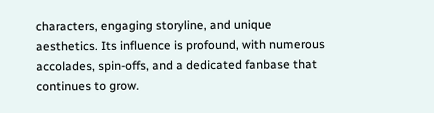characters, engaging storyline, and unique aesthetics. Its influence is profound, with numerous accolades, spin-offs, and a dedicated fanbase that continues to grow.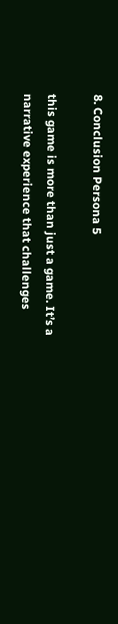8. Conclusion Persona 5

this game is more than just a game. It’s a narrative experience that challenges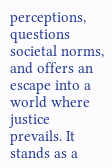perceptions, questions societal norms, and offers an escape into a world where justice prevails. It stands as a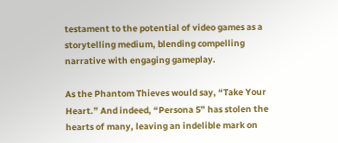testament to the potential of video games as a storytelling medium, blending compelling narrative with engaging gameplay.

As the Phantom Thieves would say, “Take Your Heart.” And indeed, “Persona 5” has stolen the hearts of many, leaving an indelible mark on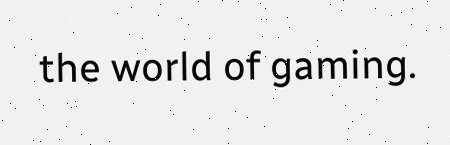the world of gaming.